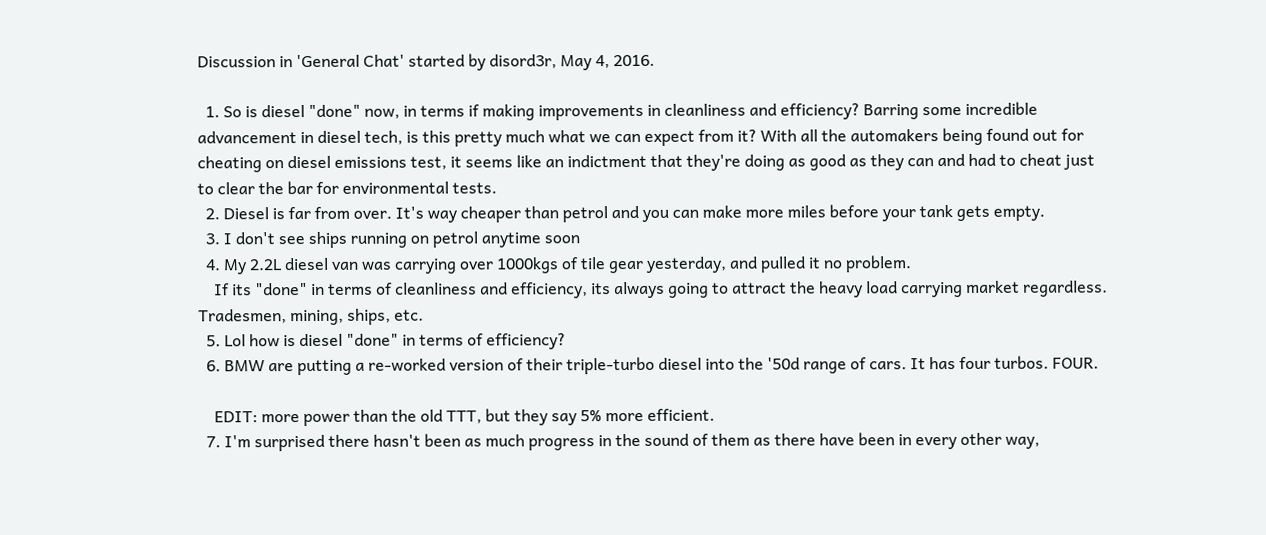Discussion in 'General Chat' started by disord3r, May 4, 2016.

  1. So is diesel "done" now, in terms if making improvements in cleanliness and efficiency? Barring some incredible advancement in diesel tech, is this pretty much what we can expect from it? With all the automakers being found out for cheating on diesel emissions test, it seems like an indictment that they're doing as good as they can and had to cheat just to clear the bar for environmental tests.
  2. Diesel is far from over. It's way cheaper than petrol and you can make more miles before your tank gets empty.
  3. I don't see ships running on petrol anytime soon
  4. My 2.2L diesel van was carrying over 1000kgs of tile gear yesterday, and pulled it no problem.
    If its "done" in terms of cleanliness and efficiency, its always going to attract the heavy load carrying market regardless. Tradesmen, mining, ships, etc.
  5. Lol how is diesel "done" in terms of efficiency?
  6. BMW are putting a re-worked version of their triple-turbo diesel into the '50d range of cars. It has four turbos. FOUR.

    EDIT: more power than the old TTT, but they say 5% more efficient.
  7. I'm surprised there hasn't been as much progress in the sound of them as there have been in every other way,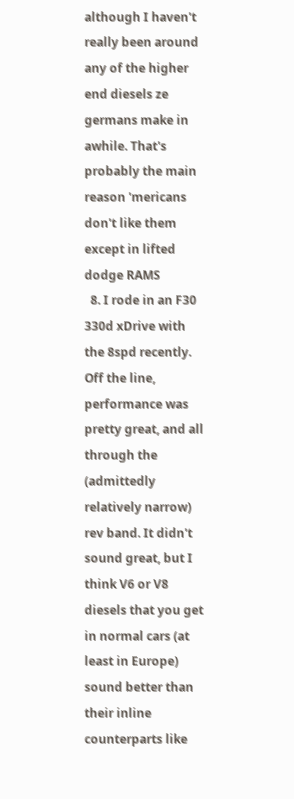although I haven't really been around any of the higher end diesels ze germans make in awhile. That's probably the main reason 'mericans don't like them except in lifted dodge RAMS
  8. I rode in an F30 330d xDrive with the 8spd recently. Off the line, performance was pretty great, and all through the (admittedly relatively narrow) rev band. It didn't sound great, but I think V6 or V8 diesels that you get in normal cars (at least in Europe) sound better than their inline counterparts like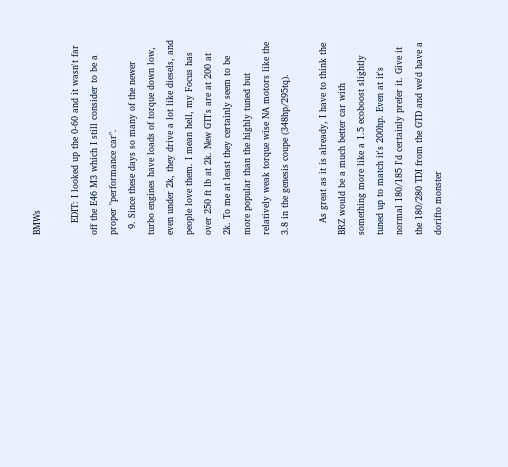BMWs

    EDIT: I looked up the 0-60 and it wasn't far off the E46 M3 which I still consider to be a proper "performance car".
  9. Since these days so many of the newer turbo engines have loads of torque down low, even under 2k, they drive a lot like diesels, and people love them. I mean hell, my Focus has over 250 ft lb at 2k. New GTI's are at 200 at 2k. To me at least they certainly seem to be more popular than the highly tuned but relatively weak torque wise NA motors like the 3.8 in the genesis coupe (348hp/295tq).

    As great as it is already, I have to think the BRZ would be a much better car with something more like a 1.5 ecoboost slightly tuned up to match it's 200hp. Even at it's normal 180/185 I'd certainly prefer it. Give it the 180/280 TDI from the GTD and we'd have a dorifto monster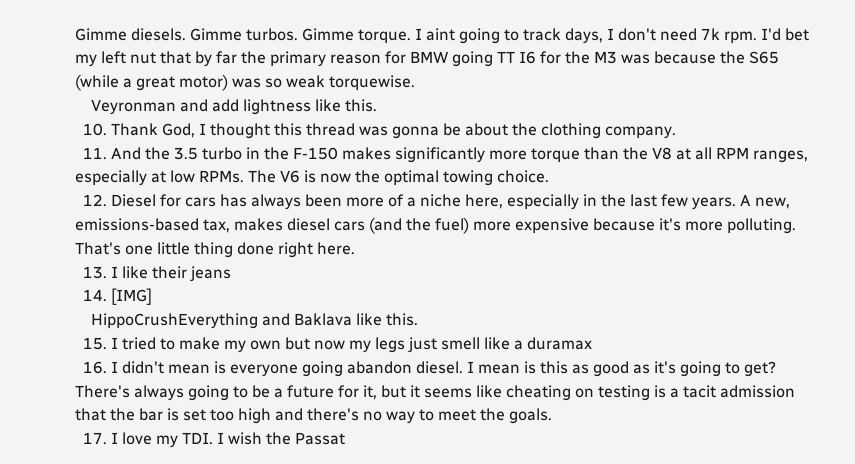Gimme diesels. Gimme turbos. Gimme torque. I aint going to track days, I don't need 7k rpm. I'd bet my left nut that by far the primary reason for BMW going TT I6 for the M3 was because the S65 (while a great motor) was so weak torquewise.
    Veyronman and add lightness like this.
  10. Thank God, I thought this thread was gonna be about the clothing company.
  11. And the 3.5 turbo in the F-150 makes significantly more torque than the V8 at all RPM ranges, especially at low RPMs. The V6 is now the optimal towing choice.
  12. Diesel for cars has always been more of a niche here, especially in the last few years. A new, emissions-based tax, makes diesel cars (and the fuel) more expensive because it's more polluting. That's one little thing done right here.
  13. I like their jeans
  14. [IMG]
    HippoCrushEverything and Baklava like this.
  15. I tried to make my own but now my legs just smell like a duramax
  16. I didn't mean is everyone going abandon diesel. I mean is this as good as it's going to get? There's always going to be a future for it, but it seems like cheating on testing is a tacit admission that the bar is set too high and there's no way to meet the goals.
  17. I love my TDI. I wish the Passat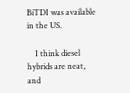BiTDI was available in the US.

    I think diesel hybrids are neat, and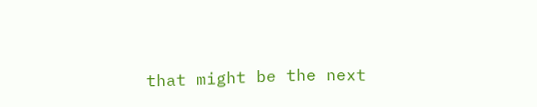that might be the next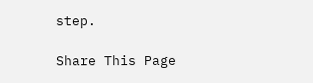step.

Share This Page